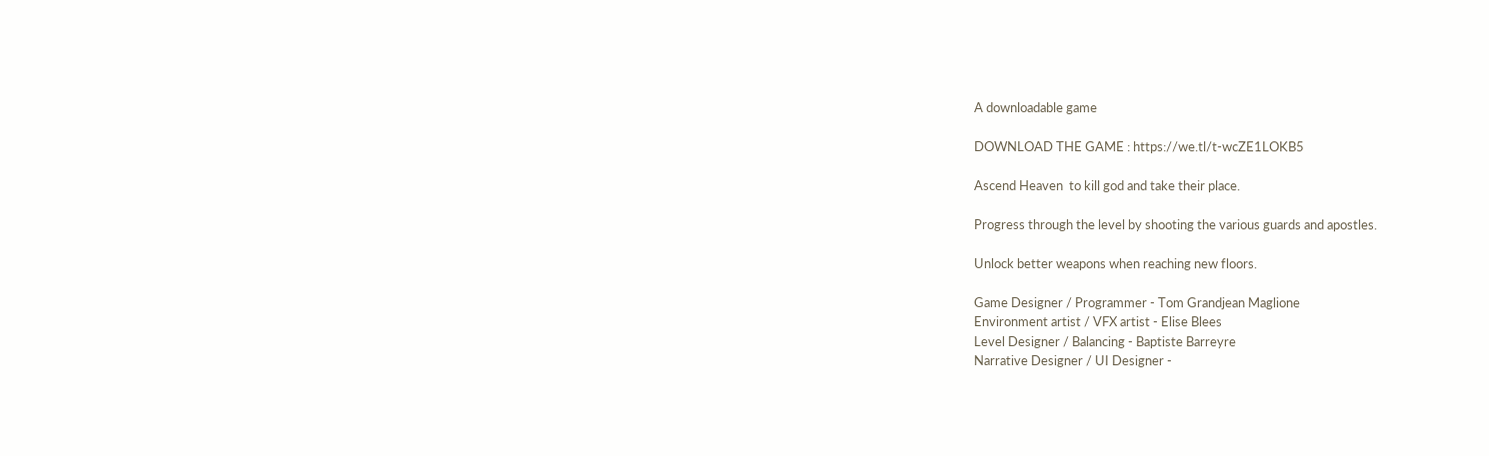A downloadable game

DOWNLOAD THE GAME : https://we.tl/t-wcZE1LOKB5

Ascend Heaven  to kill god and take their place.

Progress through the level by shooting the various guards and apostles.

Unlock better weapons when reaching new floors.

Game Designer / Programmer - Tom Grandjean Maglione
Environment artist / VFX artist - Elise Blees
Level Designer / Balancing - Baptiste Barreyre
Narrative Designer / UI Designer -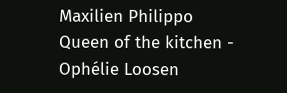Maxilien Philippo
Queen of the kitchen - Ophélie Loosen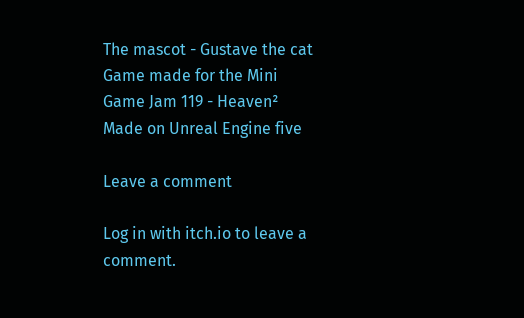The mascot - Gustave the cat
Game made for the Mini Game Jam 119 - Heaven²
Made on Unreal Engine five

Leave a comment

Log in with itch.io to leave a comment.